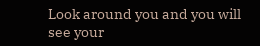Look around you and you will see your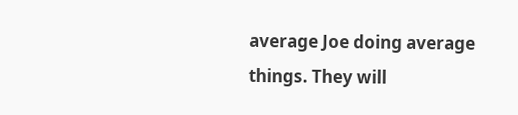average Joe doing average things. They will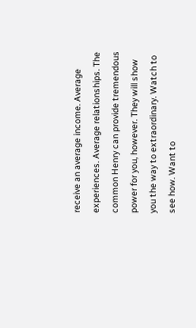receive an average income. Average experiences. Average relationships. The common Henry can provide tremendous power for you, however. They will show you the way to extraordinary. Watch to see how. Want to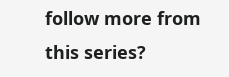follow more from this series?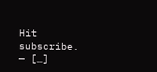Hit subscribe. — […]